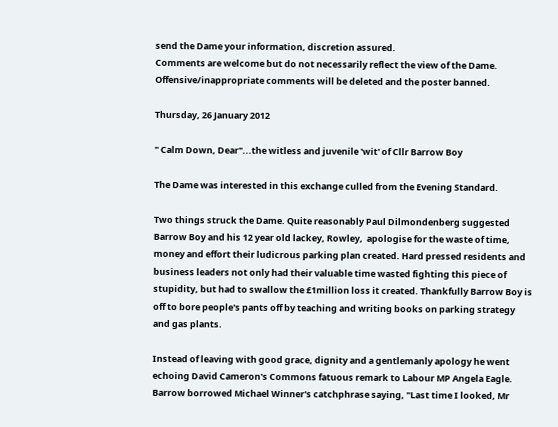send the Dame your information, discretion assured.
Comments are welcome but do not necessarily reflect the view of the Dame.
Offensive/inappropriate comments will be deleted and the poster banned.

Thursday, 26 January 2012

" Calm Down, Dear"...the witless and juvenile 'wit' of Cllr Barrow Boy

The Dame was interested in this exchange culled from the Evening Standard.

Two things struck the Dame. Quite reasonably Paul Dilmondenberg suggested Barrow Boy and his 12 year old lackey, Rowley,  apologise for the waste of time, money and effort their ludicrous parking plan created. Hard pressed residents and business leaders not only had their valuable time wasted fighting this piece of stupidity, but had to swallow the £1million loss it created. Thankfully Barrow Boy is off to bore people's pants off by teaching and writing books on parking strategy and gas plants.

Instead of leaving with good grace, dignity and a gentlemanly apology he went echoing David Cameron's Commons fatuous remark to Labour MP Angela Eagle. Barrow borrowed Michael Winner's catchphrase saying, "Last time I looked, Mr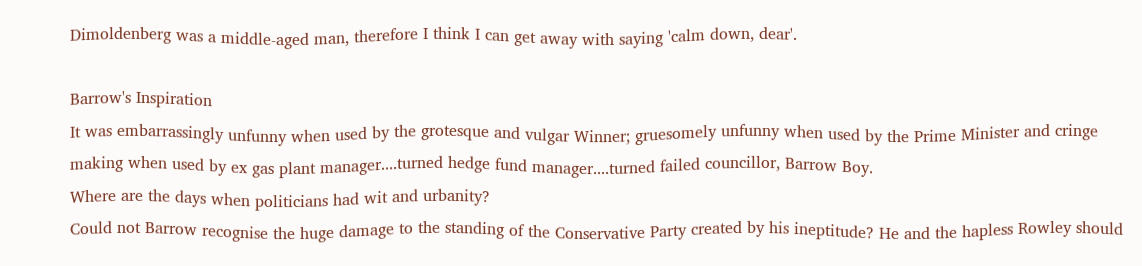Dimoldenberg was a middle-aged man, therefore I think I can get away with saying 'calm down, dear'.

Barrow's Inspiration
It was embarrassingly unfunny when used by the grotesque and vulgar Winner; gruesomely unfunny when used by the Prime Minister and cringe making when used by ex gas plant manager....turned hedge fund manager....turned failed councillor, Barrow Boy.
Where are the days when politicians had wit and urbanity?
Could not Barrow recognise the huge damage to the standing of the Conservative Party created by his ineptitude? He and the hapless Rowley should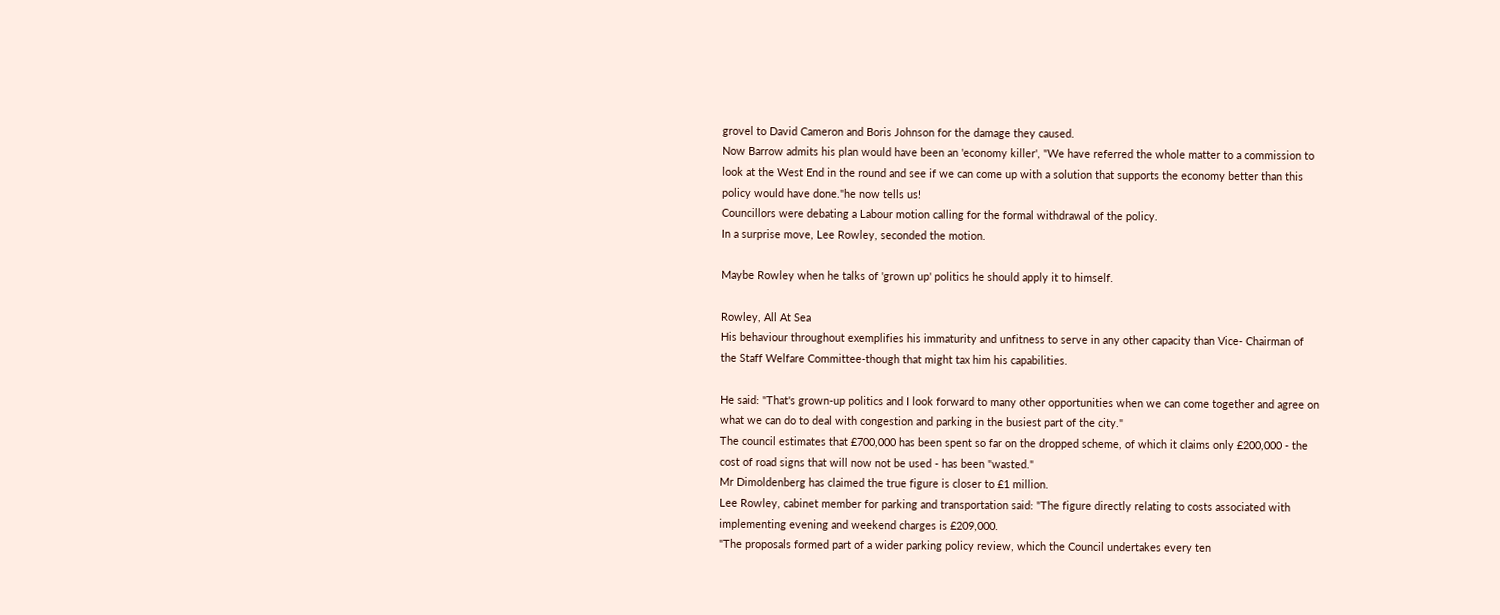grovel to David Cameron and Boris Johnson for the damage they caused.
Now Barrow admits his plan would have been an 'economy killer', "We have referred the whole matter to a commission to look at the West End in the round and see if we can come up with a solution that supports the economy better than this policy would have done."he now tells us!
Councillors were debating a Labour motion calling for the formal withdrawal of the policy.
In a surprise move, Lee Rowley, seconded the motion.

Maybe Rowley when he talks of 'grown up' politics he should apply it to himself.

Rowley, All At Sea
His behaviour throughout exemplifies his immaturity and unfitness to serve in any other capacity than Vice- Chairman of  the Staff Welfare Committee-though that might tax him his capabilities.

He said: "That's grown-up politics and I look forward to many other opportunities when we can come together and agree on what we can do to deal with congestion and parking in the busiest part of the city."
The council estimates that £700,000 has been spent so far on the dropped scheme, of which it claims only £200,000 - the cost of road signs that will now not be used - has been "wasted."
Mr Dimoldenberg has claimed the true figure is closer to £1 million.
Lee Rowley, cabinet member for parking and transportation said: "The figure directly relating to costs associated with implementing evening and weekend charges is £209,000.
"The proposals formed part of a wider parking policy review, which the Council undertakes every ten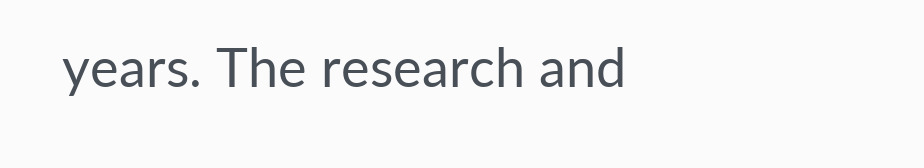years. The research and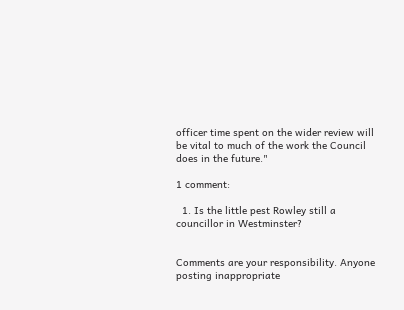officer time spent on the wider review will be vital to much of the work the Council does in the future."

1 comment:

  1. Is the little pest Rowley still a councillor in Westminster?


Comments are your responsibility. Anyone posting inappropriate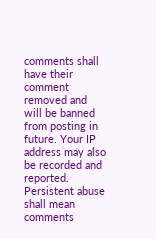comments shall have their comment removed and will be banned from posting in future. Your IP address may also be recorded and reported. Persistent abuse shall mean comments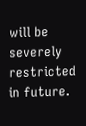will be severely restricted in future.